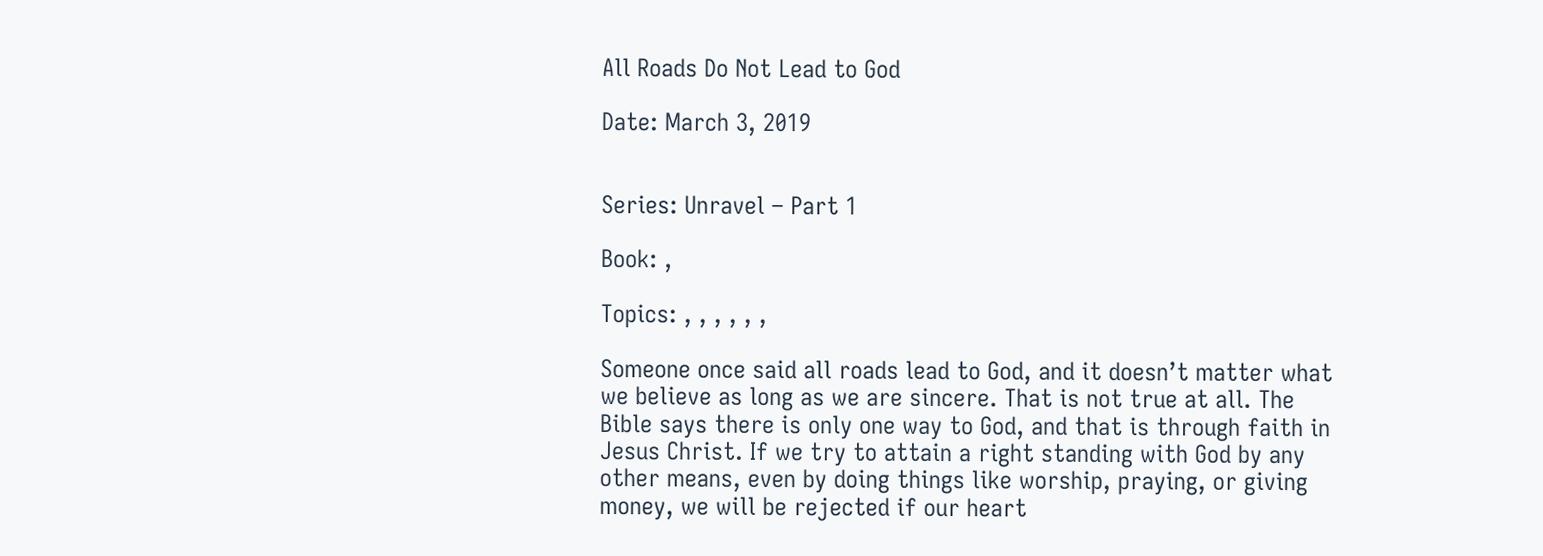All Roads Do Not Lead to God

Date: March 3, 2019


Series: Unravel – Part 1

Book: ,

Topics: , , , , , ,

Someone once said all roads lead to God, and it doesn’t matter what we believe as long as we are sincere. That is not true at all. The Bible says there is only one way to God, and that is through faith in Jesus Christ. If we try to attain a right standing with God by any other means, even by doing things like worship, praying, or giving money, we will be rejected if our heart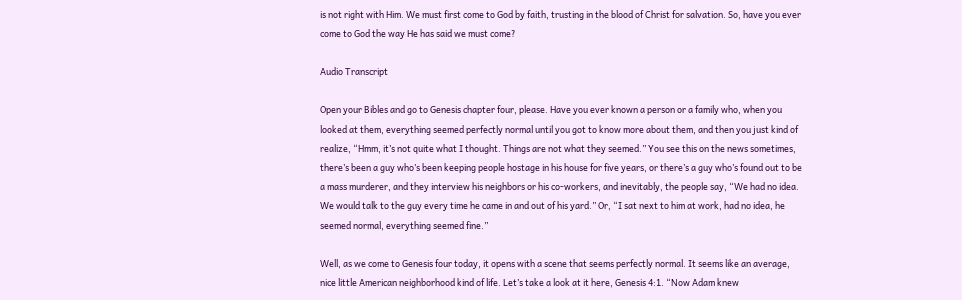is not right with Him. We must first come to God by faith, trusting in the blood of Christ for salvation. So, have you ever come to God the way He has said we must come?

Audio Transcript

Open your Bibles and go to Genesis chapter four, please. Have you ever known a person or a family who, when you looked at them, everything seemed perfectly normal until you got to know more about them, and then you just kind of realize, “Hmm, it’s not quite what I thought. Things are not what they seemed.” You see this on the news sometimes, there’s been a guy who’s been keeping people hostage in his house for five years, or there’s a guy who’s found out to be a mass murderer, and they interview his neighbors or his co-workers, and inevitably, the people say, “We had no idea. We would talk to the guy every time he came in and out of his yard.” Or, “I sat next to him at work, had no idea, he seemed normal, everything seemed fine.”

Well, as we come to Genesis four today, it opens with a scene that seems perfectly normal. It seems like an average, nice little American neighborhood kind of life. Let’s take a look at it here, Genesis 4:1. “Now Adam knew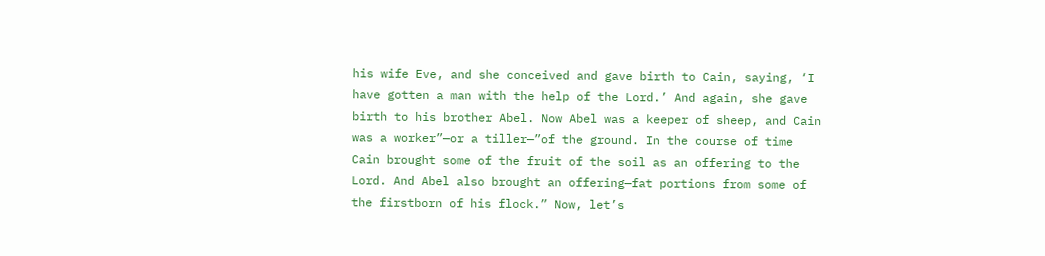his wife Eve, and she conceived and gave birth to Cain, saying, ‘I have gotten a man with the help of the Lord.’ And again, she gave birth to his brother Abel. Now Abel was a keeper of sheep, and Cain was a worker”—or a tiller—”of the ground. In the course of time Cain brought some of the fruit of the soil as an offering to the Lord. And Abel also brought an offering—fat portions from some of the firstborn of his flock.” Now, let’s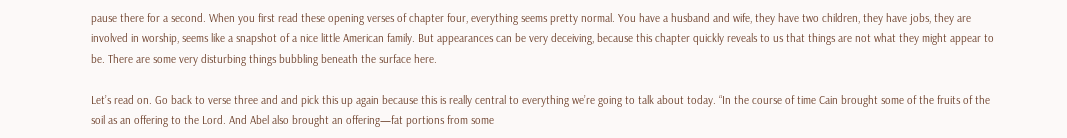pause there for a second. When you first read these opening verses of chapter four, everything seems pretty normal. You have a husband and wife, they have two children, they have jobs, they are involved in worship, seems like a snapshot of a nice little American family. But appearances can be very deceiving, because this chapter quickly reveals to us that things are not what they might appear to be. There are some very disturbing things bubbling beneath the surface here.

Let’s read on. Go back to verse three and and pick this up again because this is really central to everything we’re going to talk about today. “In the course of time Cain brought some of the fruits of the soil as an offering to the Lord. And Abel also brought an offering—fat portions from some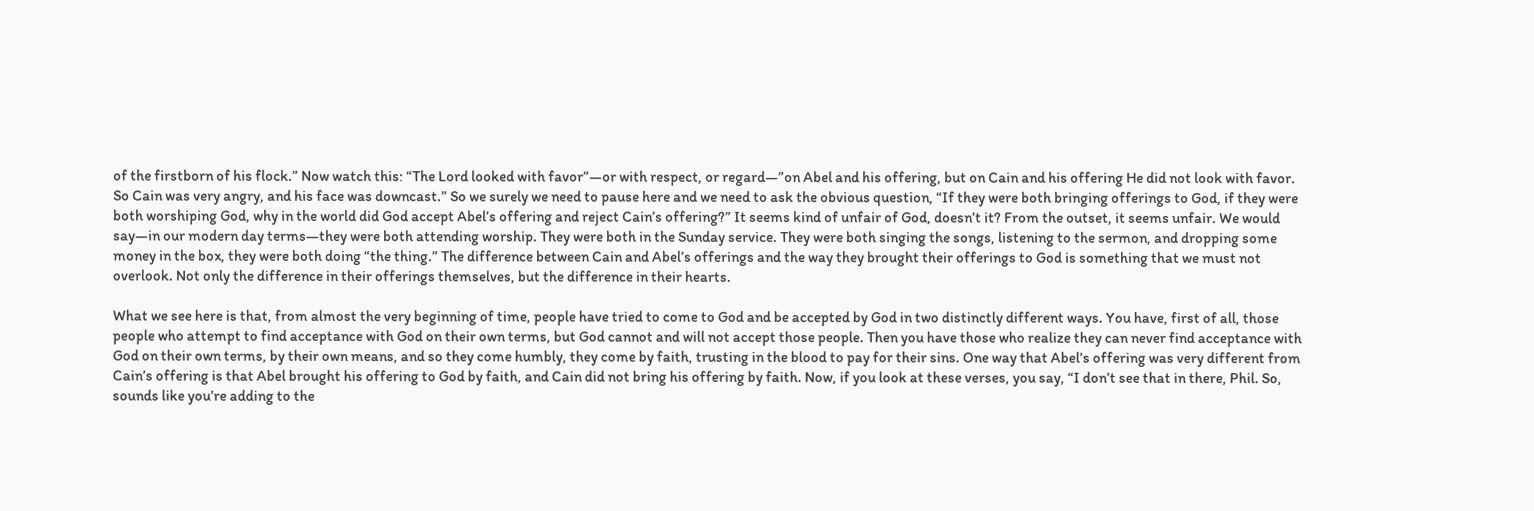of the firstborn of his flock.” Now watch this: “The Lord looked with favor”—or with respect, or regard—”on Abel and his offering, but on Cain and his offering He did not look with favor. So Cain was very angry, and his face was downcast.” So we surely we need to pause here and we need to ask the obvious question, “If they were both bringing offerings to God, if they were both worshiping God, why in the world did God accept Abel’s offering and reject Cain’s offering?” It seems kind of unfair of God, doesn’t it? From the outset, it seems unfair. We would say—in our modern day terms—they were both attending worship. They were both in the Sunday service. They were both singing the songs, listening to the sermon, and dropping some money in the box, they were both doing “the thing.” The difference between Cain and Abel’s offerings and the way they brought their offerings to God is something that we must not overlook. Not only the difference in their offerings themselves, but the difference in their hearts.

What we see here is that, from almost the very beginning of time, people have tried to come to God and be accepted by God in two distinctly different ways. You have, first of all, those people who attempt to find acceptance with God on their own terms, but God cannot and will not accept those people. Then you have those who realize they can never find acceptance with God on their own terms, by their own means, and so they come humbly, they come by faith, trusting in the blood to pay for their sins. One way that Abel’s offering was very different from Cain’s offering is that Abel brought his offering to God by faith, and Cain did not bring his offering by faith. Now, if you look at these verses, you say, “I don’t see that in there, Phil. So, sounds like you’re adding to the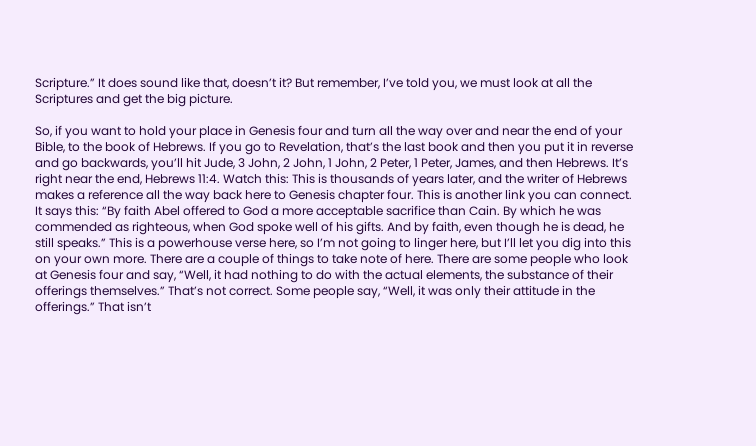Scripture.” It does sound like that, doesn’t it? But remember, I’ve told you, we must look at all the Scriptures and get the big picture.

So, if you want to hold your place in Genesis four and turn all the way over and near the end of your Bible, to the book of Hebrews. If you go to Revelation, that’s the last book and then you put it in reverse and go backwards, you’ll hit Jude, 3 John, 2 John, 1 John, 2 Peter, 1 Peter, James, and then Hebrews. It’s right near the end, Hebrews 11:4. Watch this: This is thousands of years later, and the writer of Hebrews makes a reference all the way back here to Genesis chapter four. This is another link you can connect. It says this: “By faith Abel offered to God a more acceptable sacrifice than Cain. By which he was commended as righteous, when God spoke well of his gifts. And by faith, even though he is dead, he still speaks.” This is a powerhouse verse here, so I’m not going to linger here, but I’ll let you dig into this on your own more. There are a couple of things to take note of here. There are some people who look at Genesis four and say, “Well, it had nothing to do with the actual elements, the substance of their offerings themselves.” That’s not correct. Some people say, “Well, it was only their attitude in the offerings.” That isn’t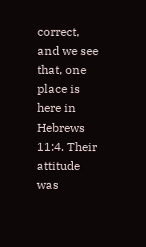correct, and we see that, one place is here in Hebrews 11:4. Their attitude was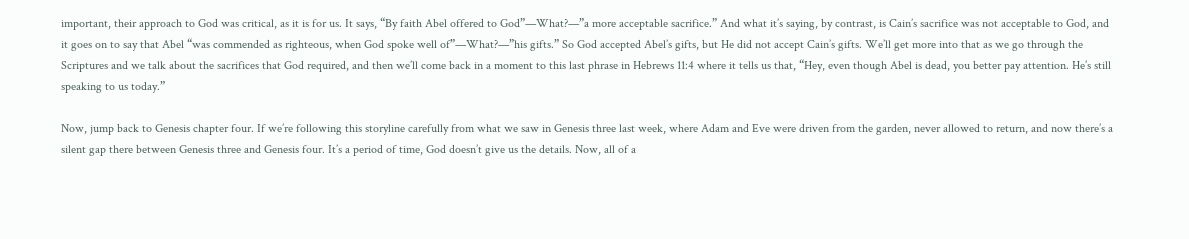important, their approach to God was critical, as it is for us. It says, “By faith Abel offered to God”—What?—”a more acceptable sacrifice.” And what it’s saying, by contrast, is Cain’s sacrifice was not acceptable to God, and it goes on to say that Abel “was commended as righteous, when God spoke well of”—What?—”his gifts.” So God accepted Abel’s gifts, but He did not accept Cain’s gifts. We’ll get more into that as we go through the Scriptures and we talk about the sacrifices that God required, and then we’ll come back in a moment to this last phrase in Hebrews 11:4 where it tells us that, “Hey, even though Abel is dead, you better pay attention. He’s still speaking to us today.”

Now, jump back to Genesis chapter four. If we’re following this storyline carefully from what we saw in Genesis three last week, where Adam and Eve were driven from the garden, never allowed to return, and now there’s a silent gap there between Genesis three and Genesis four. It’s a period of time, God doesn’t give us the details. Now, all of a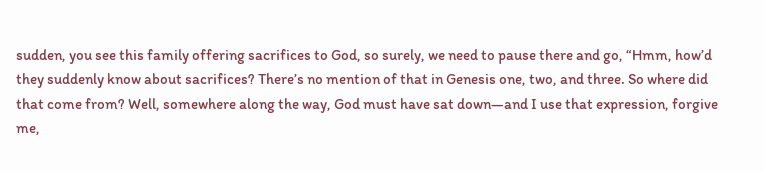sudden, you see this family offering sacrifices to God, so surely, we need to pause there and go, “Hmm, how’d they suddenly know about sacrifices? There’s no mention of that in Genesis one, two, and three. So where did that come from? Well, somewhere along the way, God must have sat down—and I use that expression, forgive me,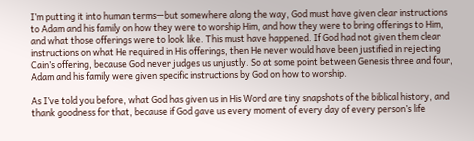I’m putting it into human terms—but somewhere along the way, God must have given clear instructions to Adam and his family on how they were to worship Him, and how they were to bring offerings to Him, and what those offerings were to look like. This must have happened. If God had not given them clear instructions on what He required in His offerings, then He never would have been justified in rejecting Cain’s offering, because God never judges us unjustly. So at some point between Genesis three and four, Adam and his family were given specific instructions by God on how to worship.

As I’ve told you before, what God has given us in His Word are tiny snapshots of the biblical history, and thank goodness for that, because if God gave us every moment of every day of every person’s life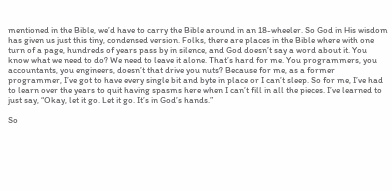mentioned in the Bible, we’d have to carry the Bible around in an 18-wheeler. So God in His wisdom has given us just this tiny, condensed version. Folks, there are places in the Bible where with one turn of a page, hundreds of years pass by in silence, and God doesn’t say a word about it. You know what we need to do? We need to leave it alone. That’s hard for me. You programmers, you accountants, you engineers, doesn’t that drive you nuts? Because for me, as a former programmer, I’ve got to have every single bit and byte in place or I can’t sleep. So for me, I’ve had to learn over the years to quit having spasms here when I can’t fill in all the pieces. I’ve learned to just say, “Okay, let it go. Let it go. It’s in God’s hands.”

So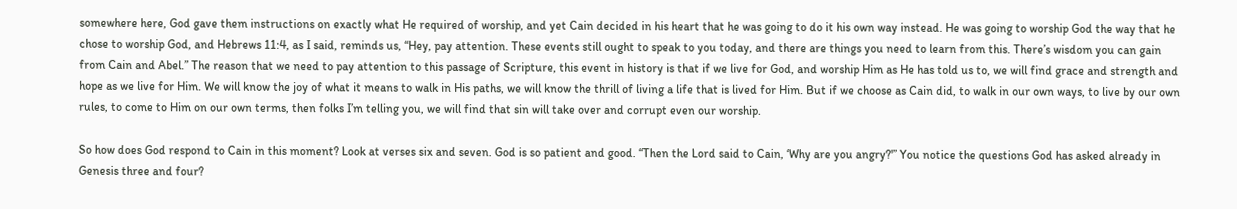somewhere here, God gave them instructions on exactly what He required of worship, and yet Cain decided in his heart that he was going to do it his own way instead. He was going to worship God the way that he chose to worship God, and Hebrews 11:4, as I said, reminds us, “Hey, pay attention. These events still ought to speak to you today, and there are things you need to learn from this. There’s wisdom you can gain from Cain and Abel.” The reason that we need to pay attention to this passage of Scripture, this event in history is that if we live for God, and worship Him as He has told us to, we will find grace and strength and hope as we live for Him. We will know the joy of what it means to walk in His paths, we will know the thrill of living a life that is lived for Him. But if we choose as Cain did, to walk in our own ways, to live by our own rules, to come to Him on our own terms, then folks I’m telling you, we will find that sin will take over and corrupt even our worship.

So how does God respond to Cain in this moment? Look at verses six and seven. God is so patient and good. “Then the Lord said to Cain, ‘Why are you angry?'” You notice the questions God has asked already in Genesis three and four?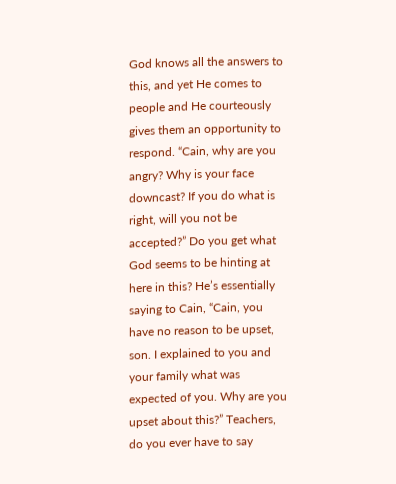God knows all the answers to this, and yet He comes to people and He courteously gives them an opportunity to respond. “Cain, why are you angry? Why is your face downcast? If you do what is right, will you not be accepted?” Do you get what God seems to be hinting at here in this? He’s essentially saying to Cain, “Cain, you have no reason to be upset, son. I explained to you and your family what was expected of you. Why are you upset about this?” Teachers, do you ever have to say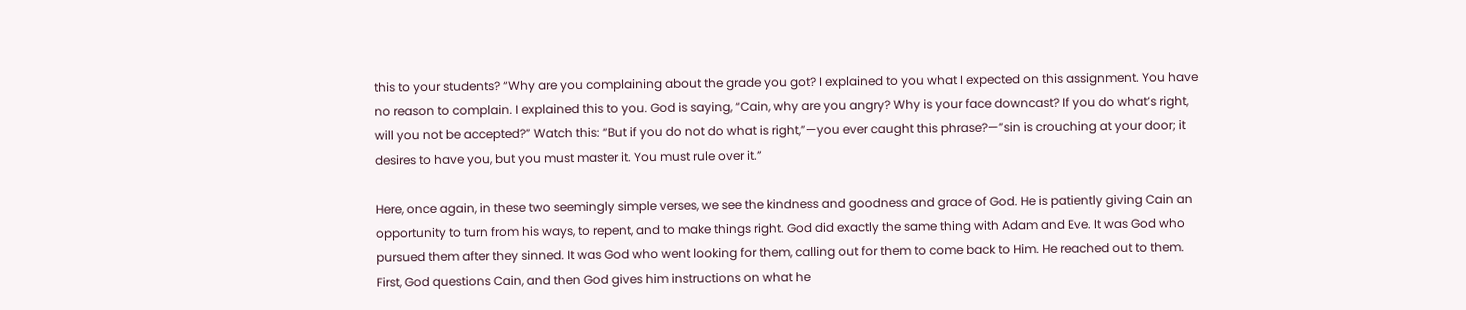this to your students? “Why are you complaining about the grade you got? I explained to you what I expected on this assignment. You have no reason to complain. I explained this to you. God is saying, “Cain, why are you angry? Why is your face downcast? If you do what’s right, will you not be accepted?” Watch this: “But if you do not do what is right,”—you ever caught this phrase?—”sin is crouching at your door; it desires to have you, but you must master it. You must rule over it.”

Here, once again, in these two seemingly simple verses, we see the kindness and goodness and grace of God. He is patiently giving Cain an opportunity to turn from his ways, to repent, and to make things right. God did exactly the same thing with Adam and Eve. It was God who pursued them after they sinned. It was God who went looking for them, calling out for them to come back to Him. He reached out to them. First, God questions Cain, and then God gives him instructions on what he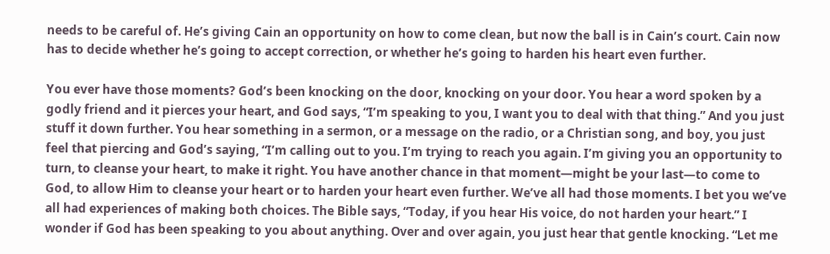needs to be careful of. He’s giving Cain an opportunity on how to come clean, but now the ball is in Cain’s court. Cain now has to decide whether he’s going to accept correction, or whether he’s going to harden his heart even further.

You ever have those moments? God’s been knocking on the door, knocking on your door. You hear a word spoken by a godly friend and it pierces your heart, and God says, “I’m speaking to you, I want you to deal with that thing.” And you just stuff it down further. You hear something in a sermon, or a message on the radio, or a Christian song, and boy, you just feel that piercing and God’s saying, “I’m calling out to you. I’m trying to reach you again. I’m giving you an opportunity to turn, to cleanse your heart, to make it right. You have another chance in that moment—might be your last—to come to God, to allow Him to cleanse your heart or to harden your heart even further. We’ve all had those moments. I bet you we’ve all had experiences of making both choices. The Bible says, “Today, if you hear His voice, do not harden your heart.” I wonder if God has been speaking to you about anything. Over and over again, you just hear that gentle knocking. “Let me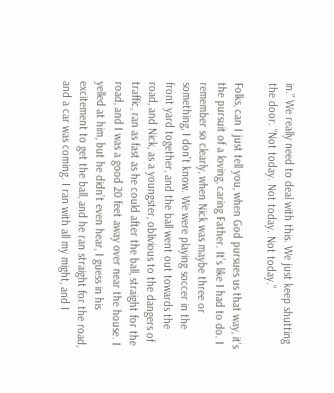in.” We really need to deal with this. We just keep shutting the door. “Not today. Not today. Not today.”

Folks, can I just tell you, when God pursues us that way, it’s the pursuit of a loving, caring Father. It’s like I had to do. I remember so clearly, when Nick was maybe three or something, I don’t know. We were playing soccer in the front yard together, and the ball went out towards the road, and Nick, as a youngster, oblivious to the dangers of traffic, ran as fast as he could after the ball, straight for the road, and I was a good 20 feet away over near the house. I yelled at him, but he didn’t even hear, I guess in his excitement to get the ball, and he ran straight for the road, and a car was coming. I ran with all my might, and I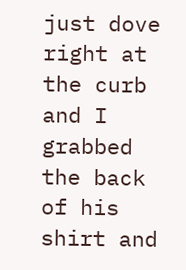just dove right at the curb and I grabbed the back of his shirt and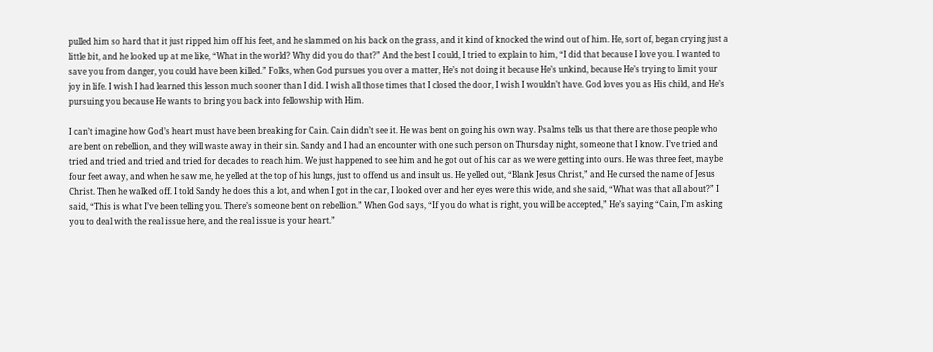pulled him so hard that it just ripped him off his feet, and he slammed on his back on the grass, and it kind of knocked the wind out of him. He, sort of, began crying just a little bit, and he looked up at me like, “What in the world? Why did you do that?” And the best I could, I tried to explain to him, “I did that because I love you. I wanted to save you from danger, you could have been killed.” Folks, when God pursues you over a matter, He’s not doing it because He’s unkind, because He’s trying to limit your joy in life. I wish I had learned this lesson much sooner than I did. I wish all those times that I closed the door, I wish I wouldn’t have. God loves you as His child, and He’s pursuing you because He wants to bring you back into fellowship with Him.

I can’t imagine how God’s heart must have been breaking for Cain. Cain didn’t see it. He was bent on going his own way. Psalms tells us that there are those people who are bent on rebellion, and they will waste away in their sin. Sandy and I had an encounter with one such person on Thursday night, someone that I know. I’ve tried and tried and tried and tried and tried for decades to reach him. We just happened to see him and he got out of his car as we were getting into ours. He was three feet, maybe four feet away, and when he saw me, he yelled at the top of his lungs, just to offend us and insult us. He yelled out, “Blank Jesus Christ,” and He cursed the name of Jesus Christ. Then he walked off. I told Sandy he does this a lot, and when I got in the car, I looked over and her eyes were this wide, and she said, “What was that all about?” I said, “This is what I’ve been telling you. There’s someone bent on rebellion.” When God says, “If you do what is right, you will be accepted,” He’s saying “Cain, I’m asking you to deal with the real issue here, and the real issue is your heart.”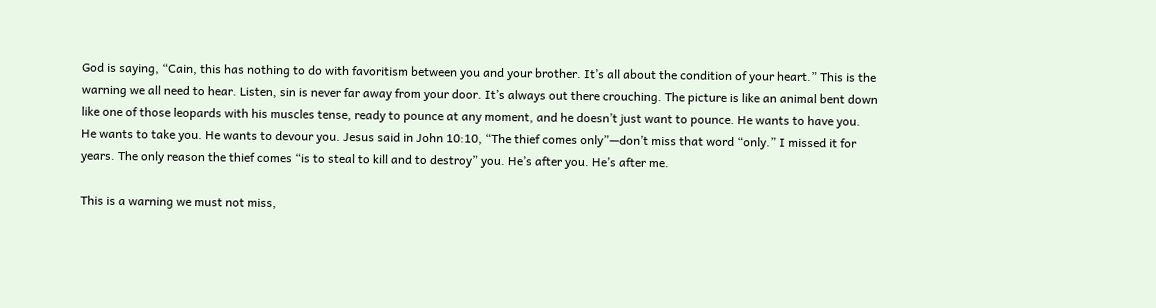God is saying, “Cain, this has nothing to do with favoritism between you and your brother. It’s all about the condition of your heart.” This is the warning we all need to hear. Listen, sin is never far away from your door. It’s always out there crouching. The picture is like an animal bent down like one of those leopards with his muscles tense, ready to pounce at any moment, and he doesn’t just want to pounce. He wants to have you. He wants to take you. He wants to devour you. Jesus said in John 10:10, “The thief comes only”—don’t miss that word “only.” I missed it for years. The only reason the thief comes “is to steal to kill and to destroy” you. He’s after you. He’s after me.

This is a warning we must not miss,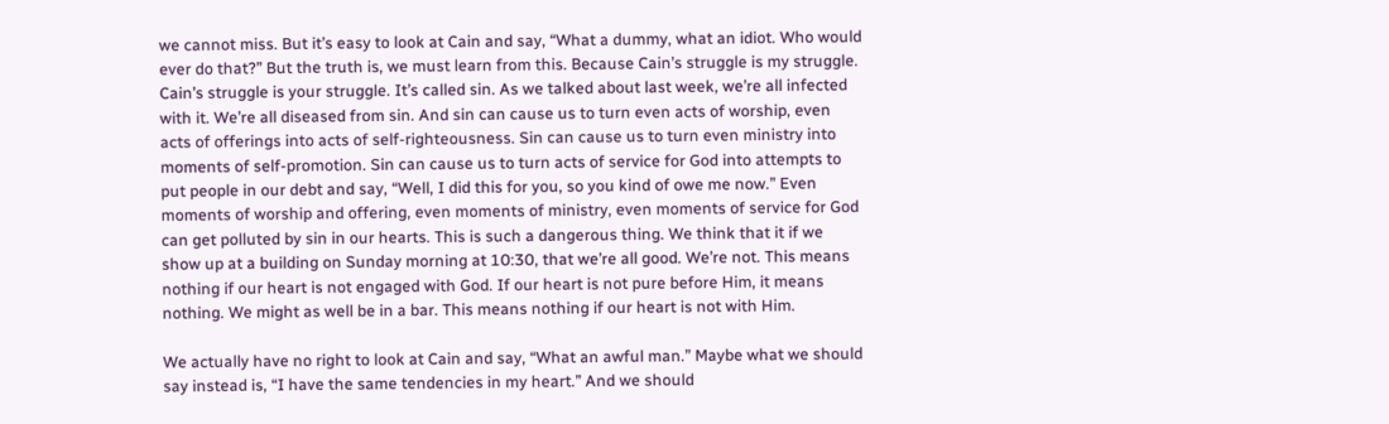we cannot miss. But it’s easy to look at Cain and say, “What a dummy, what an idiot. Who would ever do that?” But the truth is, we must learn from this. Because Cain’s struggle is my struggle. Cain’s struggle is your struggle. It’s called sin. As we talked about last week, we’re all infected with it. We’re all diseased from sin. And sin can cause us to turn even acts of worship, even acts of offerings into acts of self-righteousness. Sin can cause us to turn even ministry into moments of self-promotion. Sin can cause us to turn acts of service for God into attempts to put people in our debt and say, “Well, I did this for you, so you kind of owe me now.” Even moments of worship and offering, even moments of ministry, even moments of service for God can get polluted by sin in our hearts. This is such a dangerous thing. We think that it if we show up at a building on Sunday morning at 10:30, that we’re all good. We’re not. This means nothing if our heart is not engaged with God. If our heart is not pure before Him, it means nothing. We might as well be in a bar. This means nothing if our heart is not with Him.

We actually have no right to look at Cain and say, “What an awful man.” Maybe what we should say instead is, “I have the same tendencies in my heart.” And we should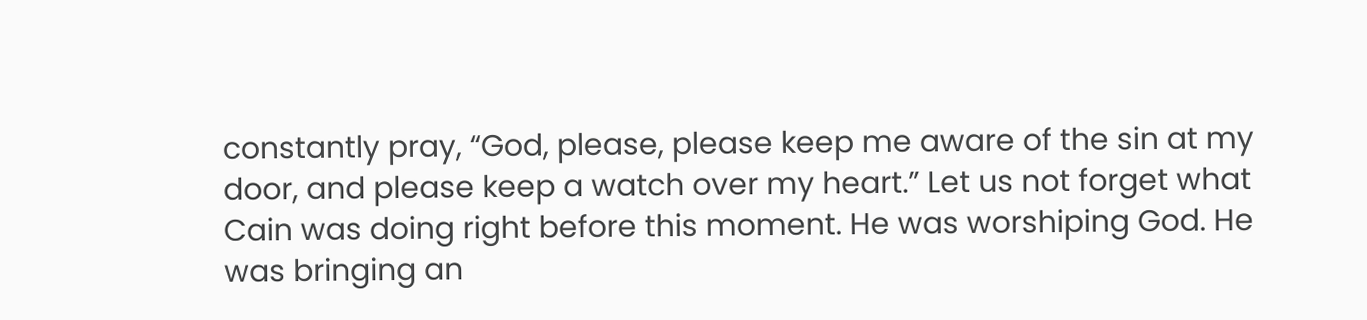constantly pray, “God, please, please keep me aware of the sin at my door, and please keep a watch over my heart.” Let us not forget what Cain was doing right before this moment. He was worshiping God. He was bringing an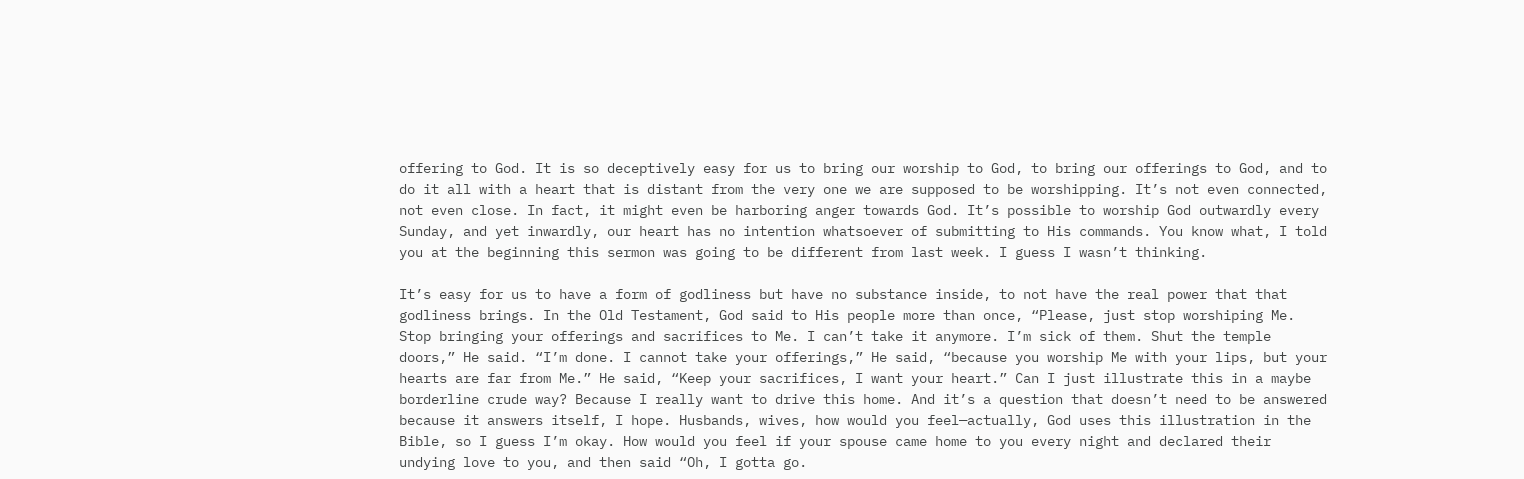offering to God. It is so deceptively easy for us to bring our worship to God, to bring our offerings to God, and to do it all with a heart that is distant from the very one we are supposed to be worshipping. It’s not even connected, not even close. In fact, it might even be harboring anger towards God. It’s possible to worship God outwardly every Sunday, and yet inwardly, our heart has no intention whatsoever of submitting to His commands. You know what, I told you at the beginning this sermon was going to be different from last week. I guess I wasn’t thinking.

It’s easy for us to have a form of godliness but have no substance inside, to not have the real power that that godliness brings. In the Old Testament, God said to His people more than once, “Please, just stop worshiping Me. Stop bringing your offerings and sacrifices to Me. I can’t take it anymore. I’m sick of them. Shut the temple doors,” He said. “I’m done. I cannot take your offerings,” He said, “because you worship Me with your lips, but your hearts are far from Me.” He said, “Keep your sacrifices, I want your heart.” Can I just illustrate this in a maybe borderline crude way? Because I really want to drive this home. And it’s a question that doesn’t need to be answered because it answers itself, I hope. Husbands, wives, how would you feel—actually, God uses this illustration in the Bible, so I guess I’m okay. How would you feel if your spouse came home to you every night and declared their undying love to you, and then said “Oh, I gotta go.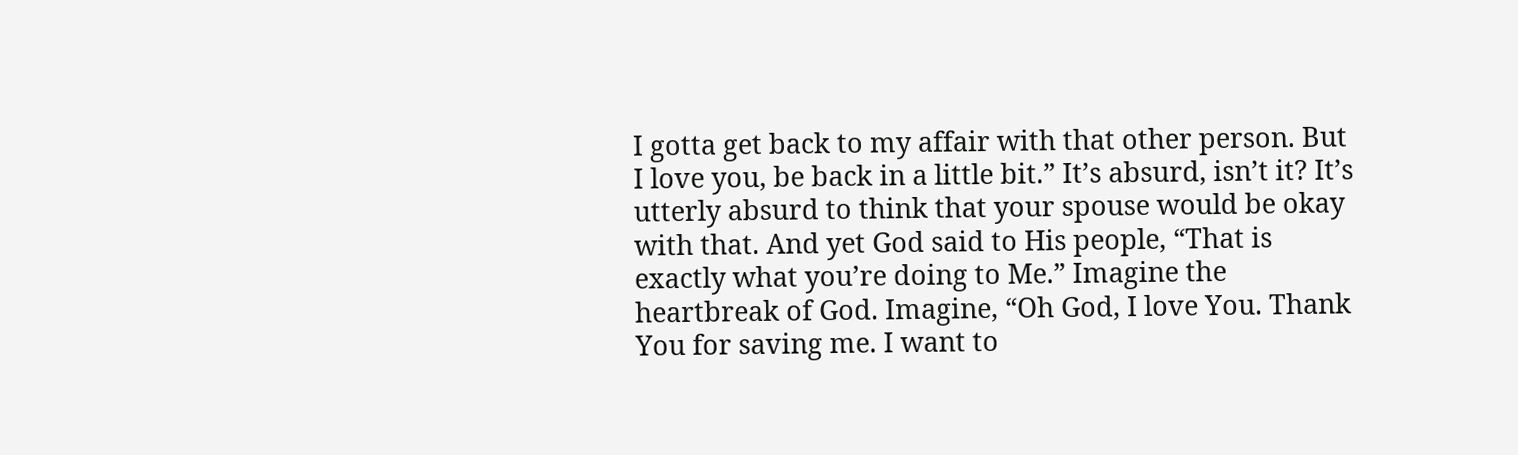I gotta get back to my affair with that other person. But I love you, be back in a little bit.” It’s absurd, isn’t it? It’s utterly absurd to think that your spouse would be okay with that. And yet God said to His people, “That is exactly what you’re doing to Me.” Imagine the heartbreak of God. Imagine, “Oh God, I love You. Thank You for saving me. I want to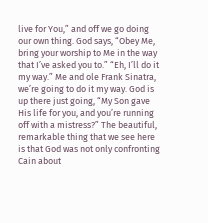live for You,” and off we go doing our own thing. God says, “Obey Me, bring your worship to Me in the way that I’ve asked you to.” “Eh, I’ll do it my way.” Me and ole Frank Sinatra, we’re going to do it my way. God is up there just going, “My Son gave His life for you, and you’re running off with a mistress?” The beautiful, remarkable thing that we see here is that God was not only confronting Cain about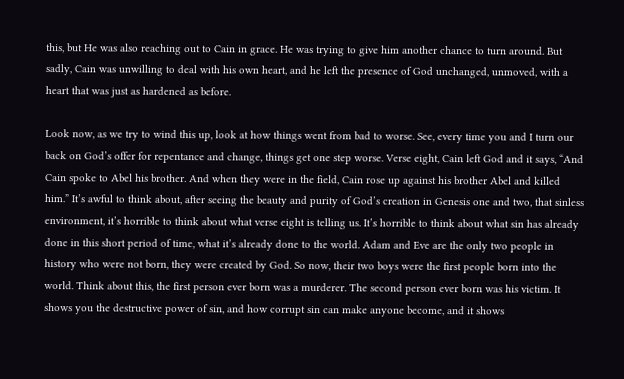this, but He was also reaching out to Cain in grace. He was trying to give him another chance to turn around. But sadly, Cain was unwilling to deal with his own heart, and he left the presence of God unchanged, unmoved, with a heart that was just as hardened as before.

Look now, as we try to wind this up, look at how things went from bad to worse. See, every time you and I turn our back on God’s offer for repentance and change, things get one step worse. Verse eight, Cain left God and it says, “And Cain spoke to Abel his brother. And when they were in the field, Cain rose up against his brother Abel and killed him.” It’s awful to think about, after seeing the beauty and purity of God’s creation in Genesis one and two, that sinless environment, it’s horrible to think about what verse eight is telling us. It’s horrible to think about what sin has already done in this short period of time, what it’s already done to the world. Adam and Eve are the only two people in history who were not born, they were created by God. So now, their two boys were the first people born into the world. Think about this, the first person ever born was a murderer. The second person ever born was his victim. It shows you the destructive power of sin, and how corrupt sin can make anyone become, and it shows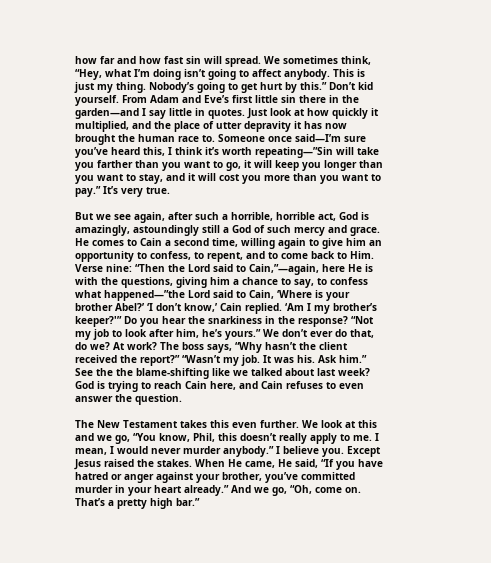how far and how fast sin will spread. We sometimes think, “Hey, what I’m doing isn’t going to affect anybody. This is just my thing. Nobody’s going to get hurt by this.” Don’t kid yourself. From Adam and Eve’s first little sin there in the garden—and I say little in quotes. Just look at how quickly it multiplied, and the place of utter depravity it has now brought the human race to. Someone once said—I’m sure you’ve heard this, I think it’s worth repeating—”Sin will take you farther than you want to go, it will keep you longer than you want to stay, and it will cost you more than you want to pay.” It’s very true.

But we see again, after such a horrible, horrible act, God is amazingly, astoundingly still a God of such mercy and grace. He comes to Cain a second time, willing again to give him an opportunity to confess, to repent, and to come back to Him. Verse nine: “Then the Lord said to Cain,”—again, here He is with the questions, giving him a chance to say, to confess what happened—”the Lord said to Cain, ‘Where is your brother Abel?’ ‘I don’t know,’ Cain replied. ‘Am I my brother’s keeper?'” Do you hear the snarkiness in the response? “Not my job to look after him, he’s yours.” We don’t ever do that, do we? At work? The boss says, “Why hasn’t the client received the report?” “Wasn’t my job. It was his. Ask him.” See the the blame-shifting like we talked about last week? God is trying to reach Cain here, and Cain refuses to even answer the question.

The New Testament takes this even further. We look at this and we go, “You know, Phil, this doesn’t really apply to me. I mean, I would never murder anybody.” I believe you. Except Jesus raised the stakes. When He came, He said, “If you have hatred or anger against your brother, you’ve committed murder in your heart already.” And we go, “Oh, come on. That’s a pretty high bar.”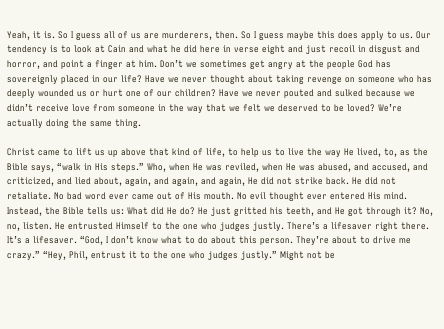Yeah, it is. So I guess all of us are murderers, then. So I guess maybe this does apply to us. Our tendency is to look at Cain and what he did here in verse eight and just recoil in disgust and horror, and point a finger at him. Don’t we sometimes get angry at the people God has sovereignly placed in our life? Have we never thought about taking revenge on someone who has deeply wounded us or hurt one of our children? Have we never pouted and sulked because we didn’t receive love from someone in the way that we felt we deserved to be loved? We’re actually doing the same thing.

Christ came to lift us up above that kind of life, to help us to live the way He lived, to, as the Bible says, “walk in His steps.” Who, when He was reviled, when He was abused, and accused, and criticized, and lied about, again, and again, and again, He did not strike back. He did not retaliate. No bad word ever came out of His mouth. No evil thought ever entered His mind. Instead, the Bible tells us: What did He do? He just gritted his teeth, and He got through it? No, no, listen. He entrusted Himself to the one who judges justly. There’s a lifesaver right there. It’s a lifesaver. “God, I don’t know what to do about this person. They’re about to drive me crazy.” “Hey, Phil, entrust it to the one who judges justly.” Might not be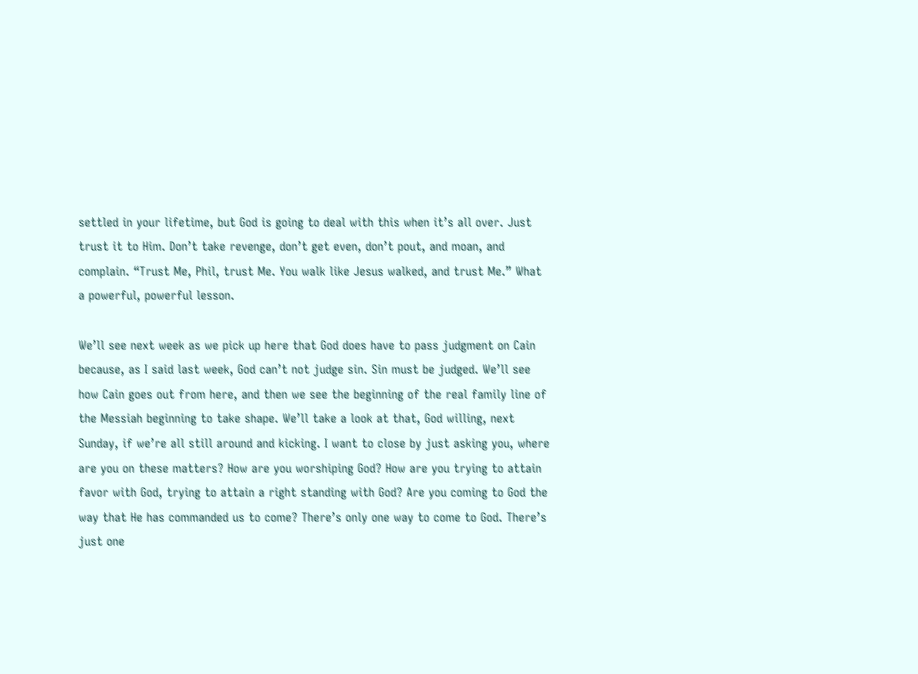settled in your lifetime, but God is going to deal with this when it’s all over. Just trust it to Him. Don’t take revenge, don’t get even, don’t pout, and moan, and complain. “Trust Me, Phil, trust Me. You walk like Jesus walked, and trust Me.” What a powerful, powerful lesson.

We’ll see next week as we pick up here that God does have to pass judgment on Cain because, as I said last week, God can’t not judge sin. Sin must be judged. We’ll see how Cain goes out from here, and then we see the beginning of the real family line of the Messiah beginning to take shape. We’ll take a look at that, God willing, next Sunday, if we’re all still around and kicking. I want to close by just asking you, where are you on these matters? How are you worshiping God? How are you trying to attain favor with God, trying to attain a right standing with God? Are you coming to God the way that He has commanded us to come? There’s only one way to come to God. There’s just one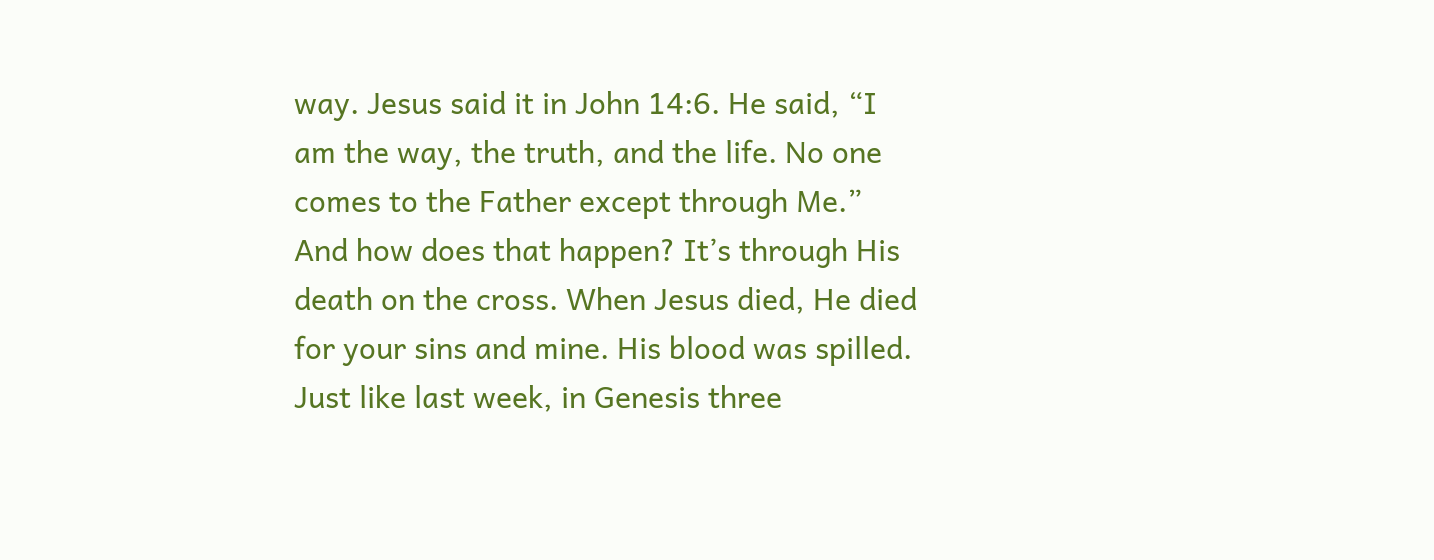way. Jesus said it in John 14:6. He said, “I am the way, the truth, and the life. No one comes to the Father except through Me.” And how does that happen? It’s through His death on the cross. When Jesus died, He died for your sins and mine. His blood was spilled. Just like last week, in Genesis three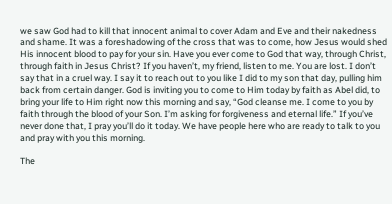we saw God had to kill that innocent animal to cover Adam and Eve and their nakedness and shame. It was a foreshadowing of the cross that was to come, how Jesus would shed His innocent blood to pay for your sin. Have you ever come to God that way, through Christ, through faith in Jesus Christ? If you haven’t, my friend, listen to me. You are lost. I don’t say that in a cruel way. I say it to reach out to you like I did to my son that day, pulling him back from certain danger. God is inviting you to come to Him today by faith as Abel did, to bring your life to Him right now this morning and say, “God cleanse me. I come to you by faith through the blood of your Son. I’m asking for forgiveness and eternal life.” If you’ve never done that, I pray you’ll do it today. We have people here who are ready to talk to you and pray with you this morning.

The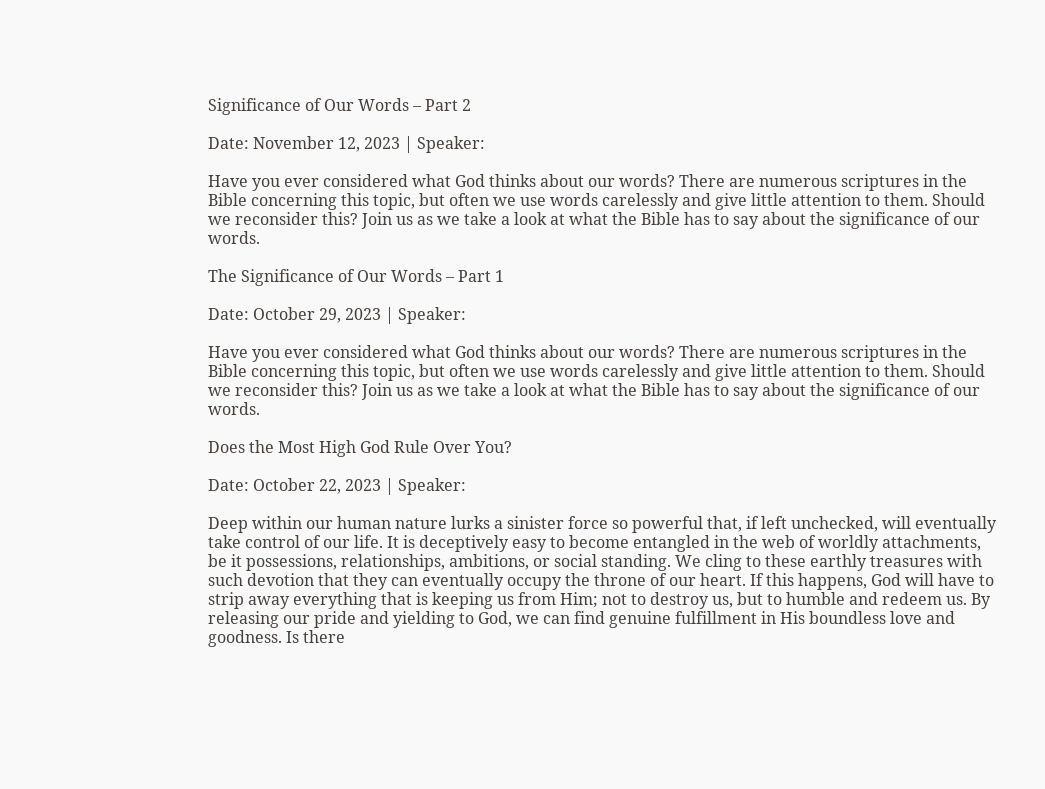Significance of Our Words – Part 2

Date: November 12, 2023 | Speaker:

Have you ever considered what God thinks about our words? There are numerous scriptures in the Bible concerning this topic, but often we use words carelessly and give little attention to them. Should we reconsider this? Join us as we take a look at what the Bible has to say about the significance of our words.

The Significance of Our Words – Part 1

Date: October 29, 2023 | Speaker:

Have you ever considered what God thinks about our words? There are numerous scriptures in the Bible concerning this topic, but often we use words carelessly and give little attention to them. Should we reconsider this? Join us as we take a look at what the Bible has to say about the significance of our words.

Does the Most High God Rule Over You?

Date: October 22, 2023 | Speaker:

Deep within our human nature lurks a sinister force so powerful that, if left unchecked, will eventually take control of our life. It is deceptively easy to become entangled in the web of worldly attachments, be it possessions, relationships, ambitions, or social standing. We cling to these earthly treasures with such devotion that they can eventually occupy the throne of our heart. If this happens, God will have to strip away everything that is keeping us from Him; not to destroy us, but to humble and redeem us. By releasing our pride and yielding to God, we can find genuine fulfillment in His boundless love and goodness. Is there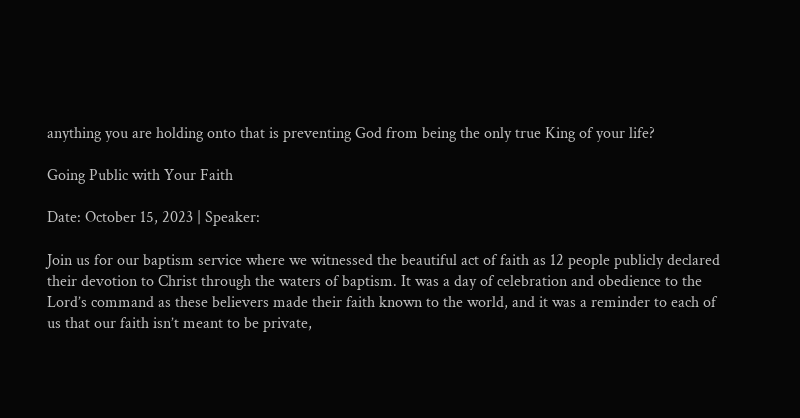anything you are holding onto that is preventing God from being the only true King of your life?

Going Public with Your Faith

Date: October 15, 2023 | Speaker:

Join us for our baptism service where we witnessed the beautiful act of faith as 12 people publicly declared their devotion to Christ through the waters of baptism. It was a day of celebration and obedience to the Lord’s command as these believers made their faith known to the world, and it was a reminder to each of us that our faith isn’t meant to be private,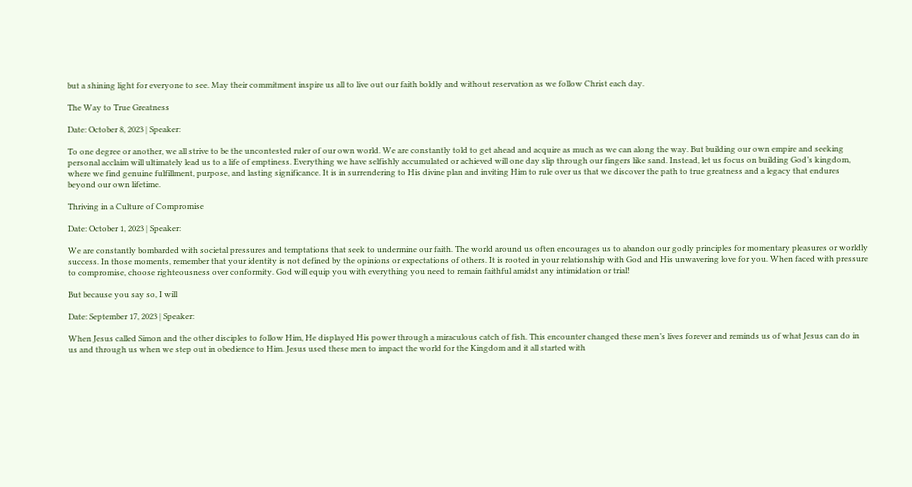but a shining light for everyone to see. May their commitment inspire us all to live out our faith boldly and without reservation as we follow Christ each day.

The Way to True Greatness

Date: October 8, 2023 | Speaker:

To one degree or another, we all strive to be the uncontested ruler of our own world. We are constantly told to get ahead and acquire as much as we can along the way. But building our own empire and seeking personal acclaim will ultimately lead us to a life of emptiness. Everything we have selfishly accumulated or achieved will one day slip through our fingers like sand. Instead, let us focus on building God’s kingdom, where we find genuine fulfillment, purpose, and lasting significance. It is in surrendering to His divine plan and inviting Him to rule over us that we discover the path to true greatness and a legacy that endures beyond our own lifetime.

Thriving in a Culture of Compromise

Date: October 1, 2023 | Speaker:

We are constantly bombarded with societal pressures and temptations that seek to undermine our faith. The world around us often encourages us to abandon our godly principles for momentary pleasures or worldly success. In those moments, remember that your identity is not defined by the opinions or expectations of others. It is rooted in your relationship with God and His unwavering love for you. When faced with pressure to compromise, choose righteousness over conformity. God will equip you with everything you need to remain faithful amidst any intimidation or trial!

But because you say so, I will

Date: September 17, 2023 | Speaker:

When Jesus called Simon and the other disciples to follow Him, He displayed His power through a miraculous catch of fish. This encounter changed these men’s lives forever and reminds us of what Jesus can do in us and through us when we step out in obedience to Him. Jesus used these men to impact the world for the Kingdom and it all started with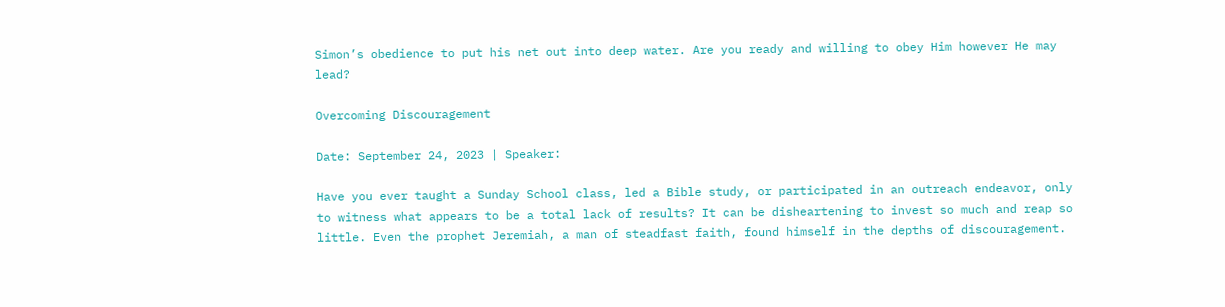Simon’s obedience to put his net out into deep water. Are you ready and willing to obey Him however He may lead?

Overcoming Discouragement

Date: September 24, 2023 | Speaker:

Have you ever taught a Sunday School class, led a Bible study, or participated in an outreach endeavor, only to witness what appears to be a total lack of results? It can be disheartening to invest so much and reap so little. Even the prophet Jeremiah, a man of steadfast faith, found himself in the depths of discouragement.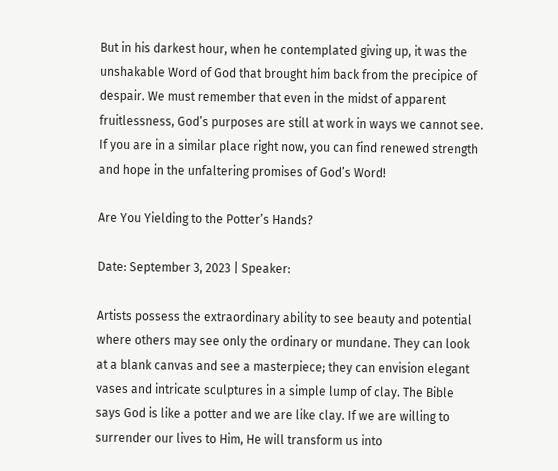But in his darkest hour, when he contemplated giving up, it was the unshakable Word of God that brought him back from the precipice of despair. We must remember that even in the midst of apparent fruitlessness, God’s purposes are still at work in ways we cannot see. If you are in a similar place right now, you can find renewed strength and hope in the unfaltering promises of God’s Word!

Are You Yielding to the Potter’s Hands?

Date: September 3, 2023 | Speaker:

Artists possess the extraordinary ability to see beauty and potential where others may see only the ordinary or mundane. They can look at a blank canvas and see a masterpiece; they can envision elegant vases and intricate sculptures in a simple lump of clay. The Bible says God is like a potter and we are like clay. If we are willing to surrender our lives to Him, He will transform us into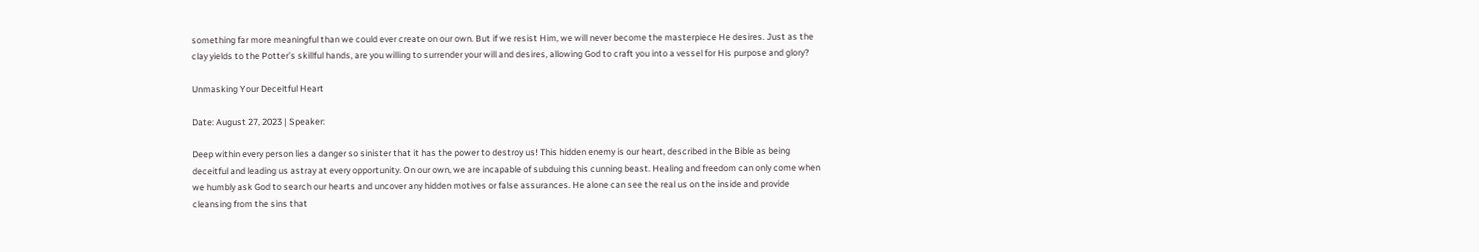something far more meaningful than we could ever create on our own. But if we resist Him, we will never become the masterpiece He desires. Just as the clay yields to the Potter’s skillful hands, are you willing to surrender your will and desires, allowing God to craft you into a vessel for His purpose and glory?

Unmasking Your Deceitful Heart

Date: August 27, 2023 | Speaker:

Deep within every person lies a danger so sinister that it has the power to destroy us! This hidden enemy is our heart, described in the Bible as being deceitful and leading us astray at every opportunity. On our own, we are incapable of subduing this cunning beast. Healing and freedom can only come when we humbly ask God to search our hearts and uncover any hidden motives or false assurances. He alone can see the real us on the inside and provide cleansing from the sins that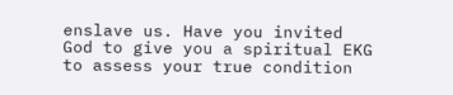enslave us. Have you invited God to give you a spiritual EKG to assess your true condition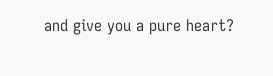and give you a pure heart?